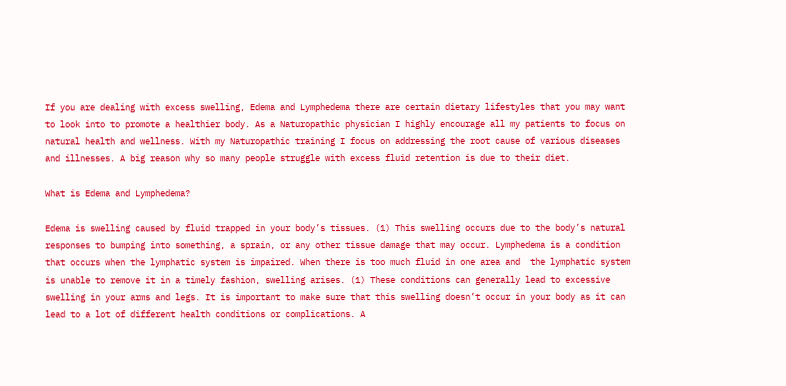If you are dealing with excess swelling, Edema and Lymphedema there are certain dietary lifestyles that you may want to look into to promote a healthier body. As a Naturopathic physician I highly encourage all my patients to focus on natural health and wellness. With my Naturopathic training I focus on addressing the root cause of various diseases and illnesses. A big reason why so many people struggle with excess fluid retention is due to their diet.

What is Edema and Lymphedema?

Edema is swelling caused by fluid trapped in your body’s tissues. (1) This swelling occurs due to the body’s natural responses to bumping into something, a sprain, or any other tissue damage that may occur. Lymphedema is a condition that occurs when the lymphatic system is impaired. When there is too much fluid in one area and  the lymphatic system is unable to remove it in a timely fashion, swelling arises. (1) These conditions can generally lead to excessive swelling in your arms and legs. It is important to make sure that this swelling doesn’t occur in your body as it can lead to a lot of different health conditions or complications. A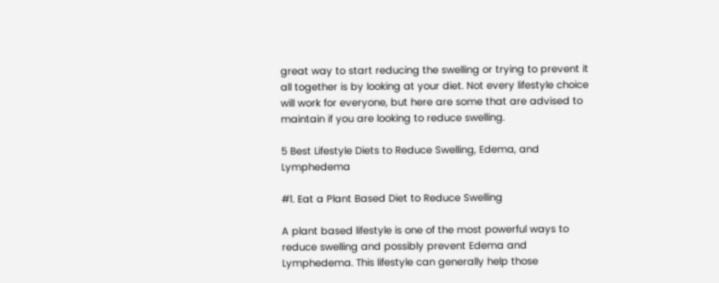great way to start reducing the swelling or trying to prevent it all together is by looking at your diet. Not every lifestyle choice will work for everyone, but here are some that are advised to maintain if you are looking to reduce swelling.

5 Best Lifestyle Diets to Reduce Swelling, Edema, and Lymphedema

#1. Eat a Plant Based Diet to Reduce Swelling

A plant based lifestyle is one of the most powerful ways to reduce swelling and possibly prevent Edema and Lymphedema. This lifestyle can generally help those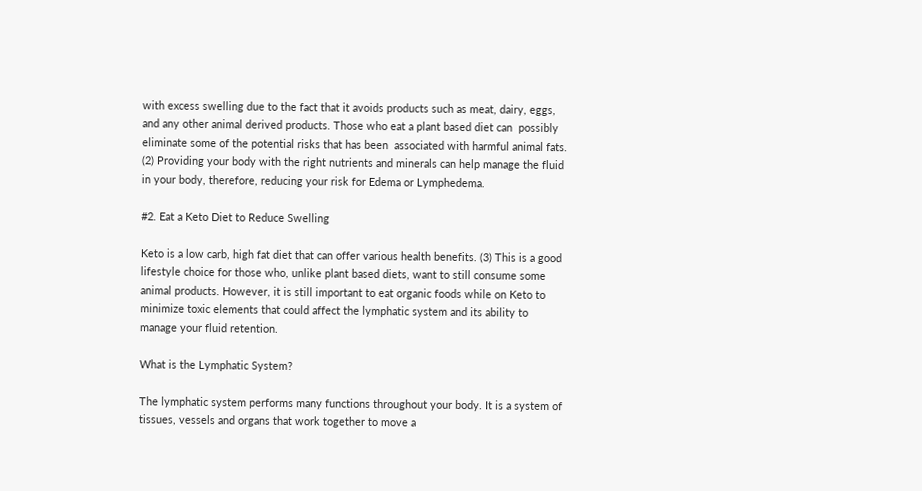with excess swelling due to the fact that it avoids products such as meat, dairy, eggs, and any other animal derived products. Those who eat a plant based diet can  possibly eliminate some of the potential risks that has been  associated with harmful animal fats. (2) Providing your body with the right nutrients and minerals can help manage the fluid in your body, therefore, reducing your risk for Edema or Lymphedema.

#2. Eat a Keto Diet to Reduce Swelling

Keto is a low carb, high fat diet that can offer various health benefits. (3) This is a good lifestyle choice for those who, unlike plant based diets, want to still consume some animal products. However, it is still important to eat organic foods while on Keto to minimize toxic elements that could affect the lymphatic system and its ability to manage your fluid retention.

What is the Lymphatic System?

The lymphatic system performs many functions throughout your body. It is a system of tissues, vessels and organs that work together to move a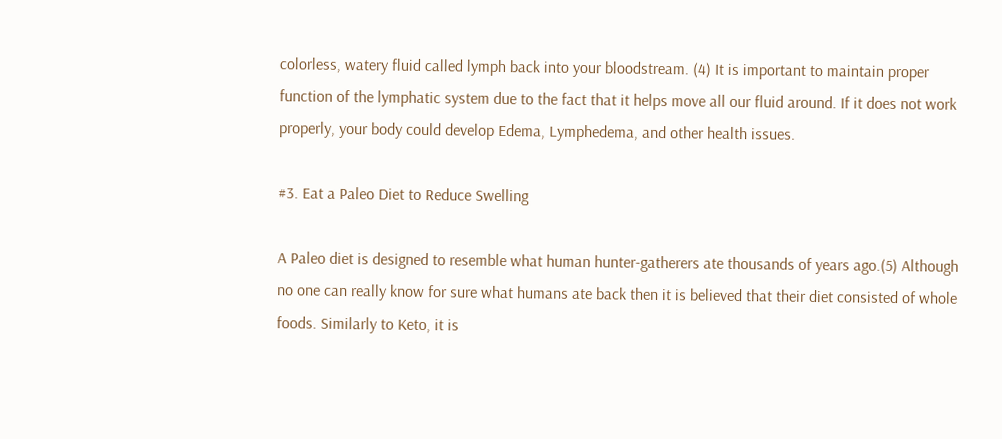colorless, watery fluid called lymph back into your bloodstream. (4) It is important to maintain proper function of the lymphatic system due to the fact that it helps move all our fluid around. If it does not work properly, your body could develop Edema, Lymphedema, and other health issues.

#3. Eat a Paleo Diet to Reduce Swelling

A Paleo diet is designed to resemble what human hunter-gatherers ate thousands of years ago.(5) Although no one can really know for sure what humans ate back then it is believed that their diet consisted of whole foods. Similarly to Keto, it is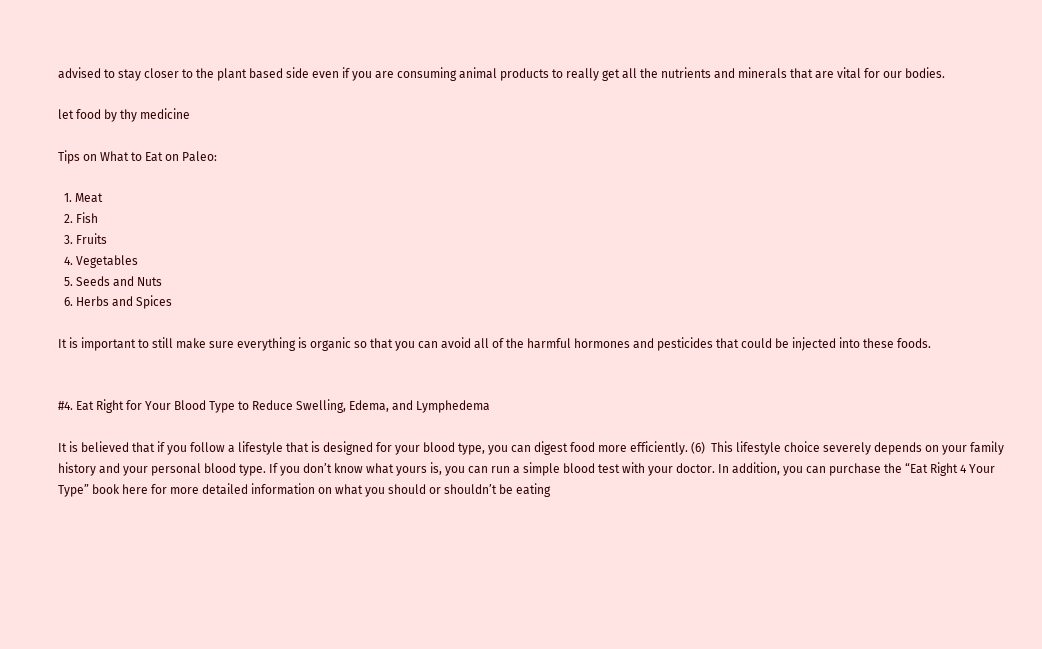advised to stay closer to the plant based side even if you are consuming animal products to really get all the nutrients and minerals that are vital for our bodies.

let food by thy medicine

Tips on What to Eat on Paleo:

  1. Meat
  2. Fish
  3. Fruits
  4. Vegetables
  5. Seeds and Nuts
  6. Herbs and Spices

It is important to still make sure everything is organic so that you can avoid all of the harmful hormones and pesticides that could be injected into these foods.


#4. Eat Right for Your Blood Type to Reduce Swelling, Edema, and Lymphedema

It is believed that if you follow a lifestyle that is designed for your blood type, you can digest food more efficiently. (6)  This lifestyle choice severely depends on your family history and your personal blood type. If you don’t know what yours is, you can run a simple blood test with your doctor. In addition, you can purchase the “Eat Right 4 Your Type” book here for more detailed information on what you should or shouldn’t be eating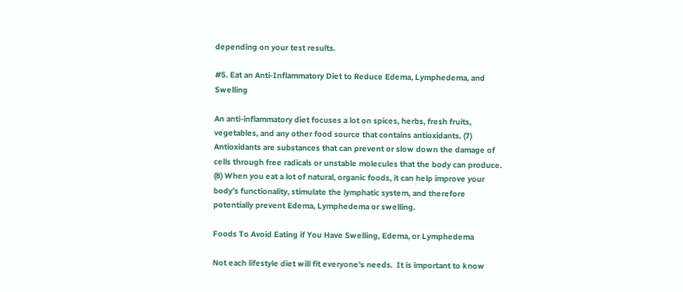depending on your test results.

#5. Eat an Anti-Inflammatory Diet to Reduce Edema, Lymphedema, and Swelling

An anti-inflammatory diet focuses a lot on spices, herbs, fresh fruits, vegetables, and any other food source that contains antioxidants. (7) Antioxidants are substances that can prevent or slow down the damage of cells through free radicals or unstable molecules that the body can produce. (8) When you eat a lot of natural, organic foods, it can help improve your body’s functionality, stimulate the lymphatic system, and therefore potentially prevent Edema, Lymphedema or swelling.

Foods To Avoid Eating if You Have Swelling, Edema, or Lymphedema

Not each lifestyle diet will fit everyone’s needs.  It is important to know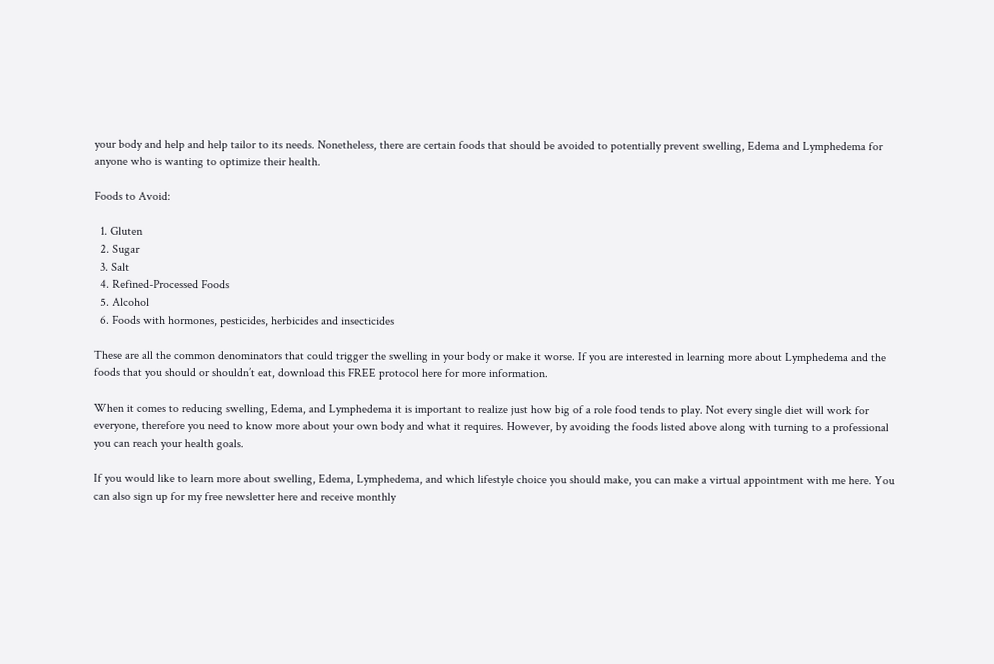your body and help and help tailor to its needs. Nonetheless, there are certain foods that should be avoided to potentially prevent swelling, Edema and Lymphedema for anyone who is wanting to optimize their health.

Foods to Avoid:

  1. Gluten
  2. Sugar
  3. Salt
  4. Refined-Processed Foods
  5. Alcohol
  6. Foods with hormones, pesticides, herbicides and insecticides

These are all the common denominators that could trigger the swelling in your body or make it worse. If you are interested in learning more about Lymphedema and the foods that you should or shouldn’t eat, download this FREE protocol here for more information.

When it comes to reducing swelling, Edema, and Lymphedema it is important to realize just how big of a role food tends to play. Not every single diet will work for everyone, therefore you need to know more about your own body and what it requires. However, by avoiding the foods listed above along with turning to a professional you can reach your health goals.

If you would like to learn more about swelling, Edema, Lymphedema, and which lifestyle choice you should make, you can make a virtual appointment with me here. You can also sign up for my free newsletter here and receive monthly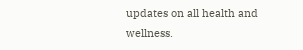updates on all health and wellness.